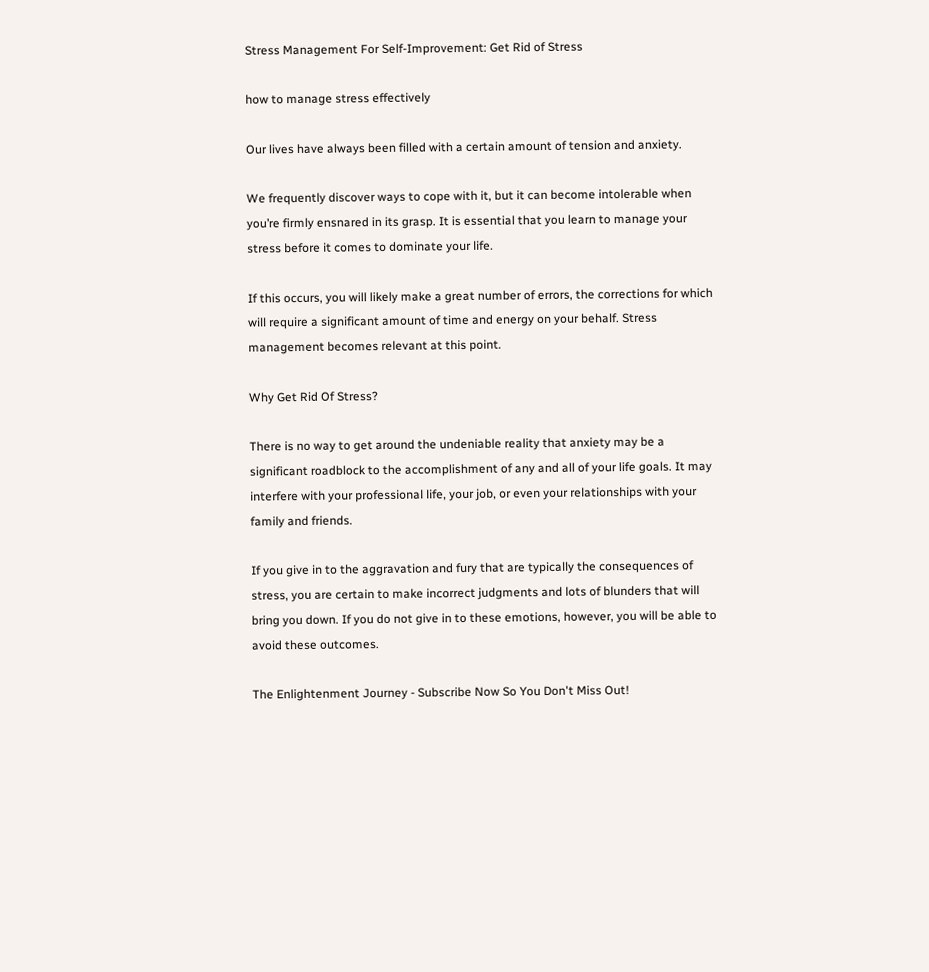Stress Management For Self-Improvement: Get Rid of Stress

how to manage stress effectively

Our lives have always been filled with a certain amount of tension and anxiety.

We frequently discover ways to cope with it, but it can become intolerable when you’re firmly ensnared in its grasp. It is essential that you learn to manage your stress before it comes to dominate your life.

If this occurs, you will likely make a great number of errors, the corrections for which will require a significant amount of time and energy on your behalf. Stress management becomes relevant at this point.

Why Get Rid Of Stress?

There is no way to get around the undeniable reality that anxiety may be a significant roadblock to the accomplishment of any and all of your life goals. It may interfere with your professional life, your job, or even your relationships with your family and friends.

If you give in to the aggravation and fury that are typically the consequences of stress, you are certain to make incorrect judgments and lots of blunders that will bring you down. If you do not give in to these emotions, however, you will be able to avoid these outcomes.

The Enlightenment Journey - Subscribe Now So You Don't Miss Out!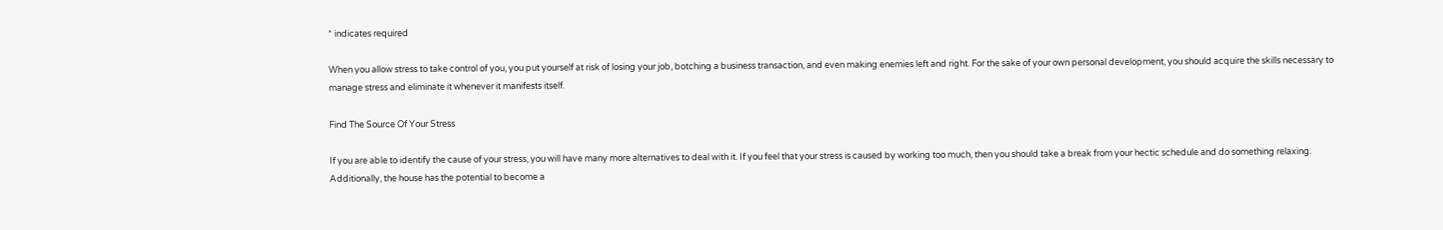* indicates required

When you allow stress to take control of you, you put yourself at risk of losing your job, botching a business transaction, and even making enemies left and right. For the sake of your own personal development, you should acquire the skills necessary to manage stress and eliminate it whenever it manifests itself.

Find The Source Of Your Stress

If you are able to identify the cause of your stress, you will have many more alternatives to deal with it. If you feel that your stress is caused by working too much, then you should take a break from your hectic schedule and do something relaxing. Additionally, the house has the potential to become a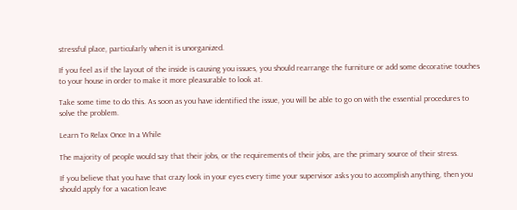stressful place, particularly when it is unorganized.

If you feel as if the layout of the inside is causing you issues, you should rearrange the furniture or add some decorative touches to your house in order to make it more pleasurable to look at.

Take some time to do this. As soon as you have identified the issue, you will be able to go on with the essential procedures to solve the problem.

Learn To Relax Once In a While

The majority of people would say that their jobs, or the requirements of their jobs, are the primary source of their stress.

If you believe that you have that crazy look in your eyes every time your supervisor asks you to accomplish anything, then you should apply for a vacation leave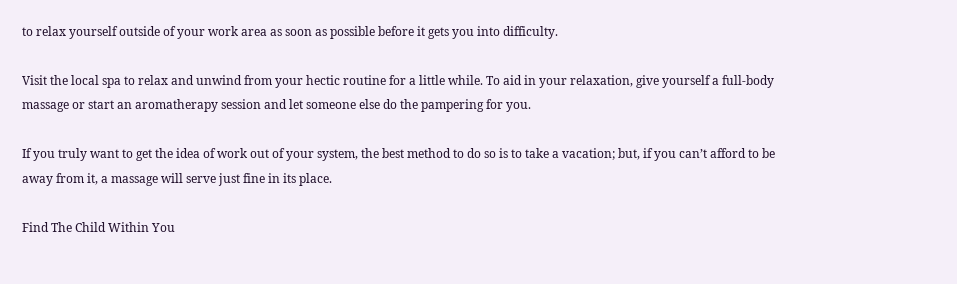to relax yourself outside of your work area as soon as possible before it gets you into difficulty.

Visit the local spa to relax and unwind from your hectic routine for a little while. To aid in your relaxation, give yourself a full-body massage or start an aromatherapy session and let someone else do the pampering for you.

If you truly want to get the idea of work out of your system, the best method to do so is to take a vacation; but, if you can’t afford to be away from it, a massage will serve just fine in its place.

Find The Child Within You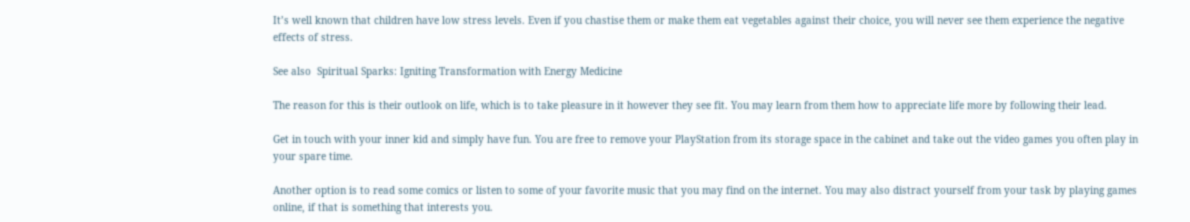It’s well known that children have low stress levels. Even if you chastise them or make them eat vegetables against their choice, you will never see them experience the negative effects of stress.

See also  Spiritual Sparks: Igniting Transformation with Energy Medicine

The reason for this is their outlook on life, which is to take pleasure in it however they see fit. You may learn from them how to appreciate life more by following their lead.

Get in touch with your inner kid and simply have fun. You are free to remove your PlayStation from its storage space in the cabinet and take out the video games you often play in your spare time.

Another option is to read some comics or listen to some of your favorite music that you may find on the internet. You may also distract yourself from your task by playing games online, if that is something that interests you.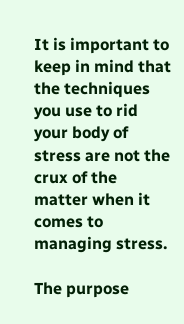It is important to keep in mind that the techniques you use to rid your body of stress are not the crux of the matter when it comes to managing stress.

The purpose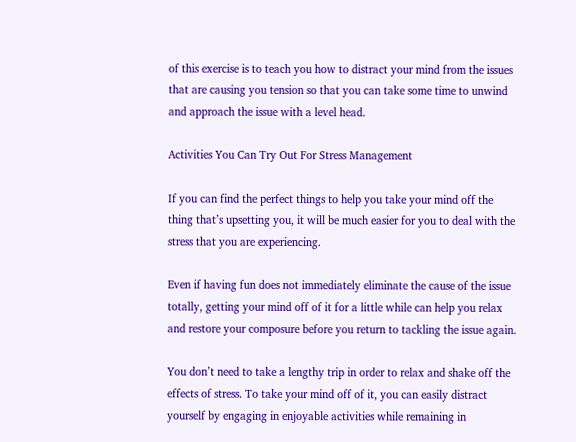of this exercise is to teach you how to distract your mind from the issues that are causing you tension so that you can take some time to unwind and approach the issue with a level head.

Activities You Can Try Out For Stress Management

If you can find the perfect things to help you take your mind off the thing that’s upsetting you, it will be much easier for you to deal with the stress that you are experiencing.

Even if having fun does not immediately eliminate the cause of the issue totally, getting your mind off of it for a little while can help you relax and restore your composure before you return to tackling the issue again.

You don’t need to take a lengthy trip in order to relax and shake off the effects of stress. To take your mind off of it, you can easily distract yourself by engaging in enjoyable activities while remaining in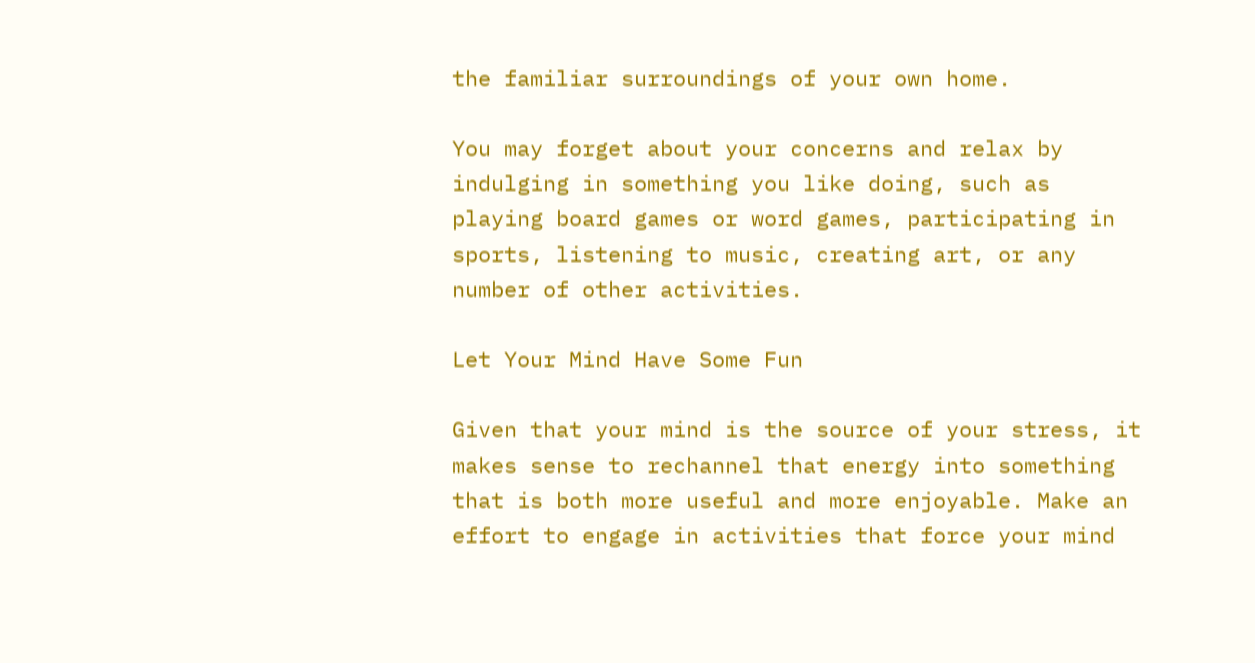the familiar surroundings of your own home.

You may forget about your concerns and relax by indulging in something you like doing, such as playing board games or word games, participating in sports, listening to music, creating art, or any number of other activities.

Let Your Mind Have Some Fun

Given that your mind is the source of your stress, it makes sense to rechannel that energy into something that is both more useful and more enjoyable. Make an effort to engage in activities that force your mind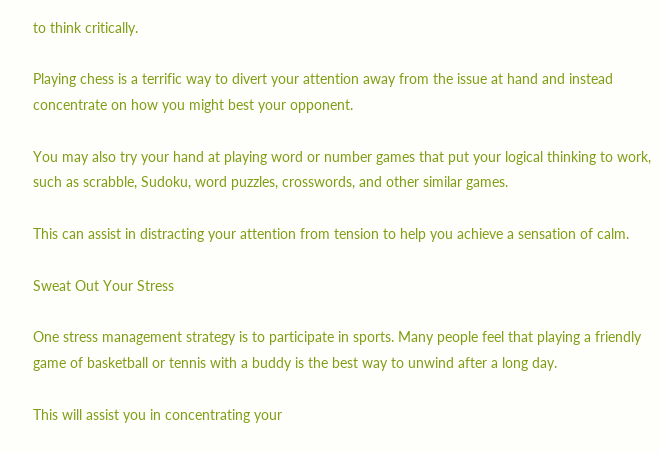to think critically.

Playing chess is a terrific way to divert your attention away from the issue at hand and instead concentrate on how you might best your opponent.

You may also try your hand at playing word or number games that put your logical thinking to work, such as scrabble, Sudoku, word puzzles, crosswords, and other similar games.

This can assist in distracting your attention from tension to help you achieve a sensation of calm.

Sweat Out Your Stress

One stress management strategy is to participate in sports. Many people feel that playing a friendly game of basketball or tennis with a buddy is the best way to unwind after a long day.

This will assist you in concentrating your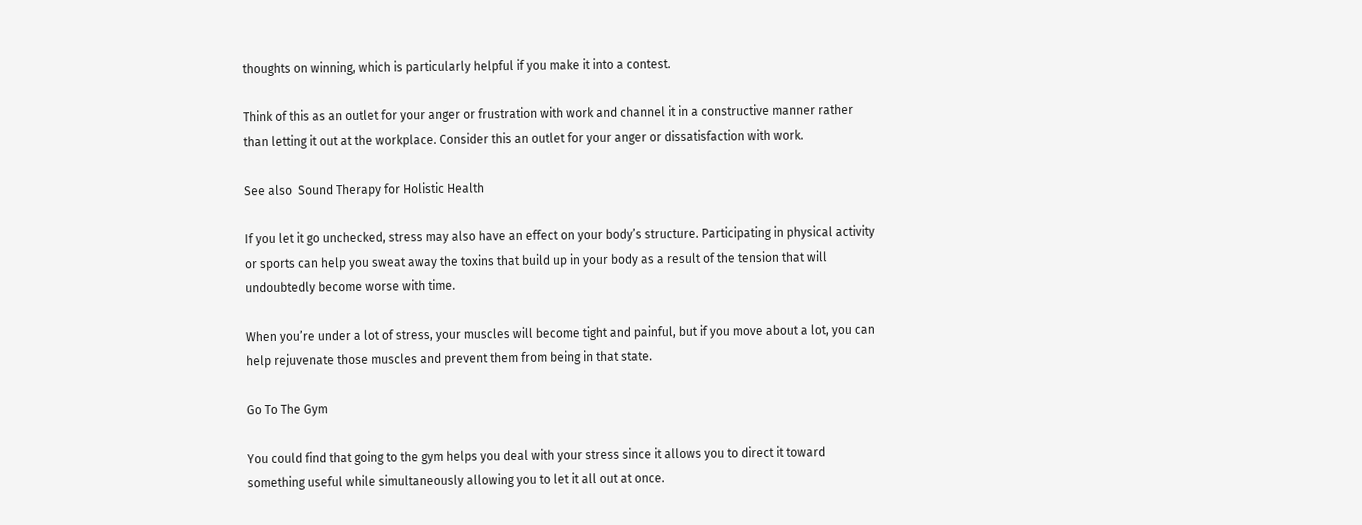thoughts on winning, which is particularly helpful if you make it into a contest.

Think of this as an outlet for your anger or frustration with work and channel it in a constructive manner rather than letting it out at the workplace. Consider this an outlet for your anger or dissatisfaction with work.

See also  Sound Therapy for Holistic Health

If you let it go unchecked, stress may also have an effect on your body’s structure. Participating in physical activity or sports can help you sweat away the toxins that build up in your body as a result of the tension that will undoubtedly become worse with time.

When you’re under a lot of stress, your muscles will become tight and painful, but if you move about a lot, you can help rejuvenate those muscles and prevent them from being in that state.

Go To The Gym

You could find that going to the gym helps you deal with your stress since it allows you to direct it toward something useful while simultaneously allowing you to let it all out at once.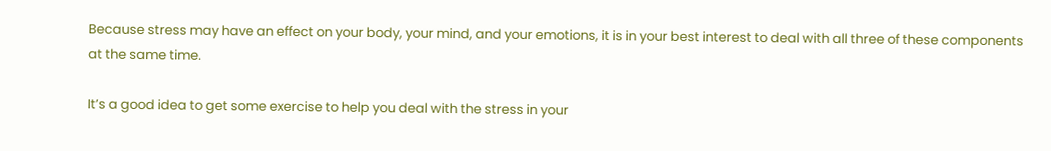Because stress may have an effect on your body, your mind, and your emotions, it is in your best interest to deal with all three of these components at the same time.

It’s a good idea to get some exercise to help you deal with the stress in your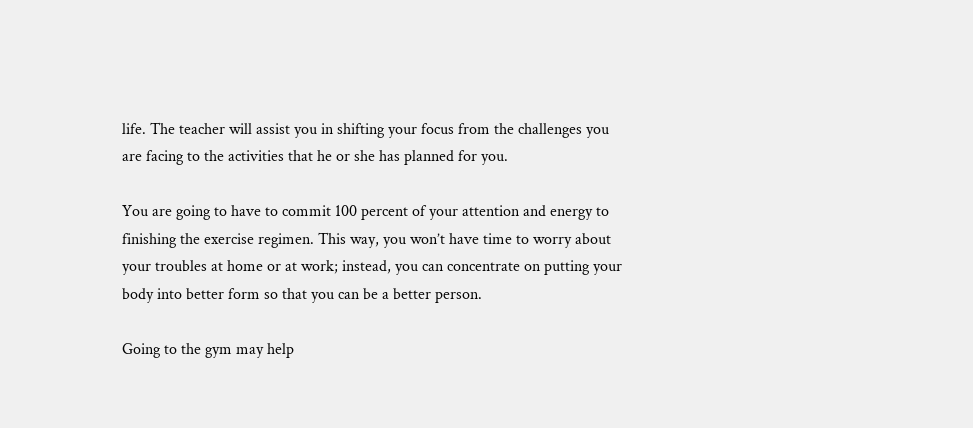life. The teacher will assist you in shifting your focus from the challenges you are facing to the activities that he or she has planned for you.

You are going to have to commit 100 percent of your attention and energy to finishing the exercise regimen. This way, you won’t have time to worry about your troubles at home or at work; instead, you can concentrate on putting your body into better form so that you can be a better person.

Going to the gym may help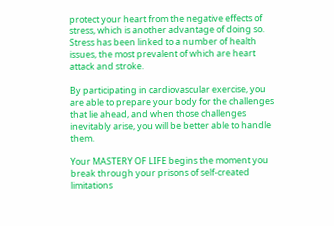protect your heart from the negative effects of stress, which is another advantage of doing so. Stress has been linked to a number of health issues, the most prevalent of which are heart attack and stroke.

By participating in cardiovascular exercise, you are able to prepare your body for the challenges that lie ahead, and when those challenges inevitably arise, you will be better able to handle them.

Your MASTERY OF LIFE begins the moment you break through your prisons of self-created limitations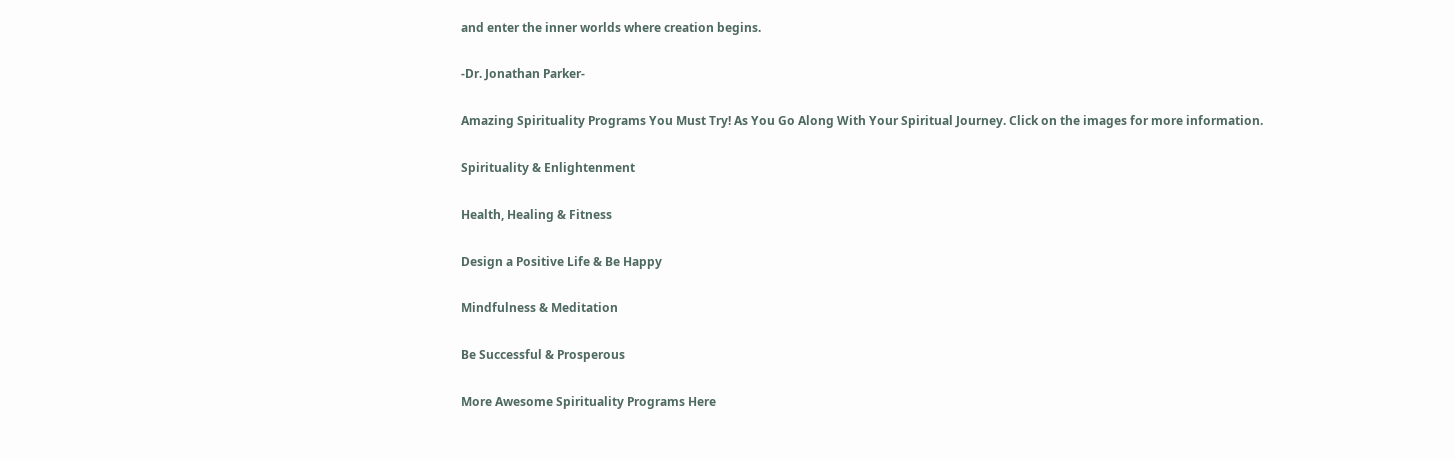and enter the inner worlds where creation begins.

-Dr. Jonathan Parker-

Amazing Spirituality Programs You Must Try! As You Go Along With Your Spiritual Journey. Click on the images for more information.

Spirituality & Enlightenment

Health, Healing & Fitness

Design a Positive Life & Be Happy

Mindfulness & Meditation

Be Successful & Prosperous

More Awesome Spirituality Programs Here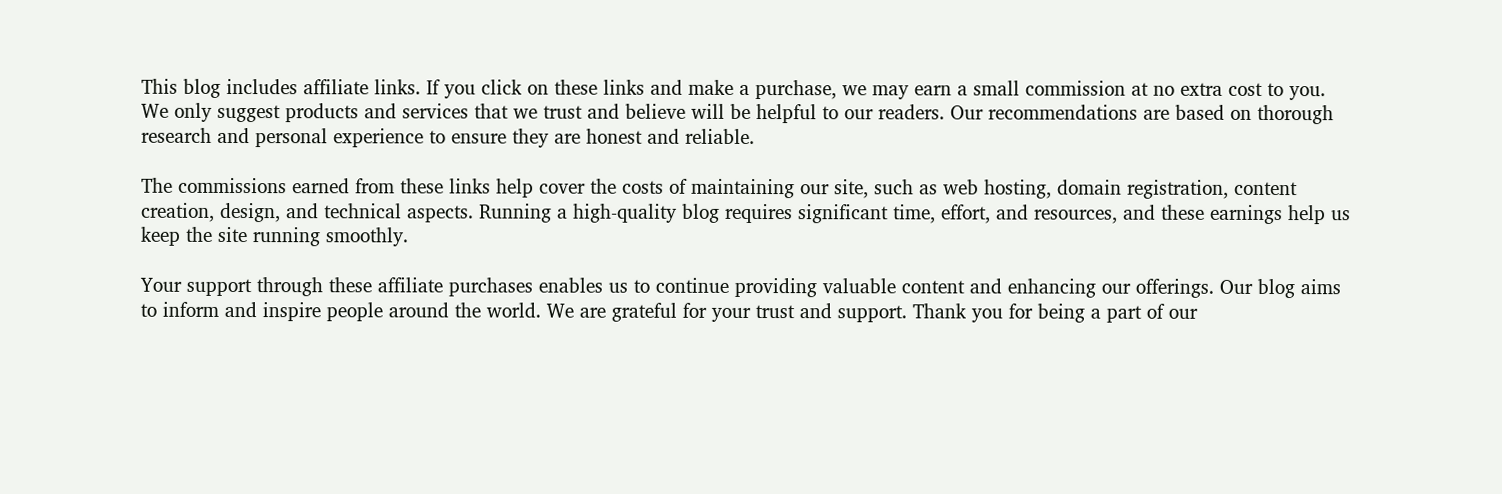This blog includes affiliate links. If you click on these links and make a purchase, we may earn a small commission at no extra cost to you. We only suggest products and services that we trust and believe will be helpful to our readers. Our recommendations are based on thorough research and personal experience to ensure they are honest and reliable.

The commissions earned from these links help cover the costs of maintaining our site, such as web hosting, domain registration, content creation, design, and technical aspects. Running a high-quality blog requires significant time, effort, and resources, and these earnings help us keep the site running smoothly.

Your support through these affiliate purchases enables us to continue providing valuable content and enhancing our offerings. Our blog aims to inform and inspire people around the world. We are grateful for your trust and support. Thank you for being a part of our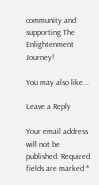community and supporting The Enlightenment Journey!

You may also like...

Leave a Reply

Your email address will not be published. Required fields are marked *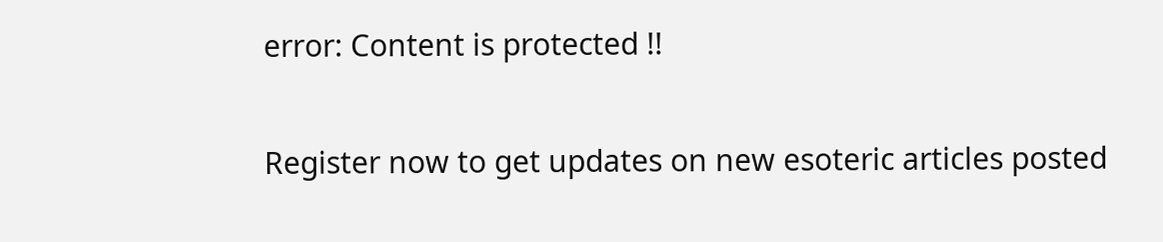error: Content is protected !!


Register now to get updates on new esoteric articles posted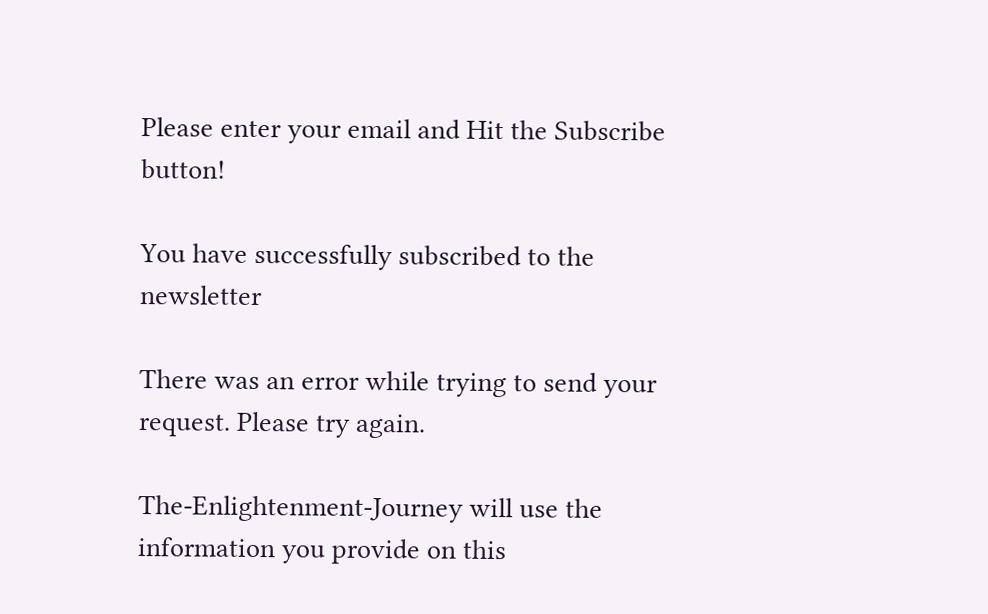Please enter your email and Hit the Subscribe button!

You have successfully subscribed to the newsletter

There was an error while trying to send your request. Please try again.

The-Enlightenment-Journey will use the information you provide on this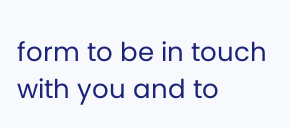form to be in touch with you and to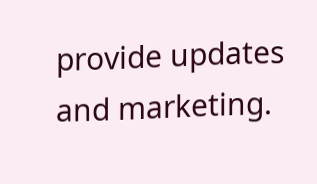provide updates and marketing.